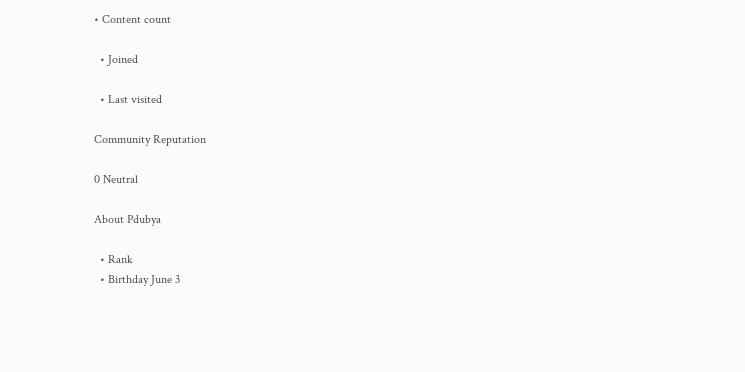• Content count

  • Joined

  • Last visited

Community Reputation

0 Neutral

About Pdubya

  • Rank
  • Birthday June 3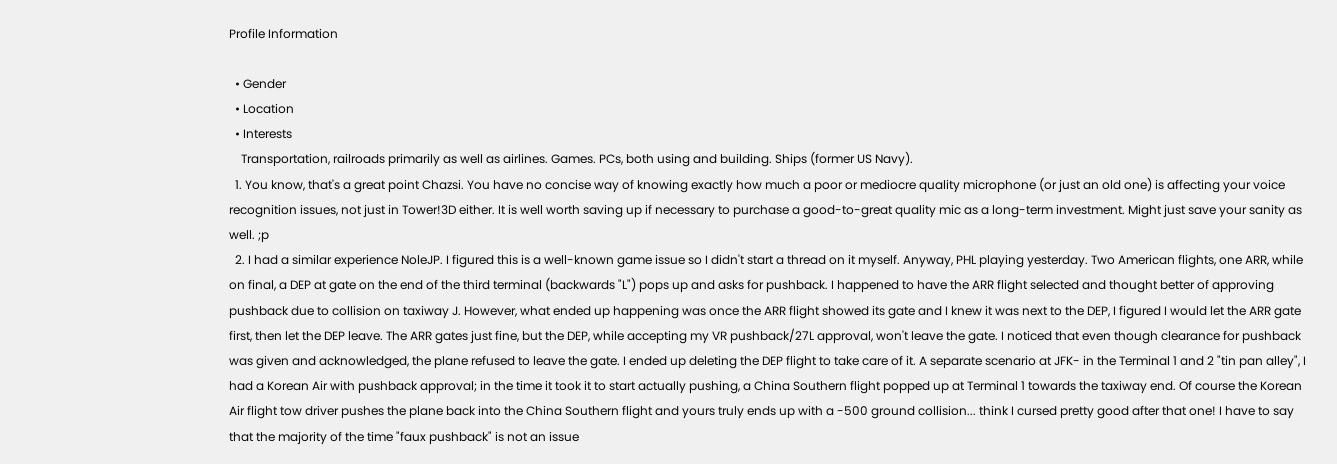Profile Information

  • Gender
  • Location
  • Interests
    Transportation, railroads primarily as well as airlines. Games. PCs, both using and building. Ships (former US Navy).
  1. You know, that's a great point Chazsi. You have no concise way of knowing exactly how much a poor or mediocre quality microphone (or just an old one) is affecting your voice recognition issues, not just in Tower!3D either. It is well worth saving up if necessary to purchase a good-to-great quality mic as a long-term investment. Might just save your sanity as well. ;p
  2. I had a similar experience NoleJP. I figured this is a well-known game issue so I didn't start a thread on it myself. Anyway, PHL playing yesterday. Two American flights, one ARR, while on final, a DEP at gate on the end of the third terminal (backwards "L") pops up and asks for pushback. I happened to have the ARR flight selected and thought better of approving pushback due to collision on taxiway J. However, what ended up happening was once the ARR flight showed its gate and I knew it was next to the DEP, I figured I would let the ARR gate first, then let the DEP leave. The ARR gates just fine, but the DEP, while accepting my VR pushback/27L approval, won't leave the gate. I noticed that even though clearance for pushback was given and acknowledged, the plane refused to leave the gate. I ended up deleting the DEP flight to take care of it. A separate scenario at JFK- in the Terminal 1 and 2 "tin pan alley", I had a Korean Air with pushback approval; in the time it took it to start actually pushing, a China Southern flight popped up at Terminal 1 towards the taxiway end. Of course the Korean Air flight tow driver pushes the plane back into the China Southern flight and yours truly ends up with a -500 ground collision... think I cursed pretty good after that one! I have to say that the majority of the time "faux pushback" is not an issue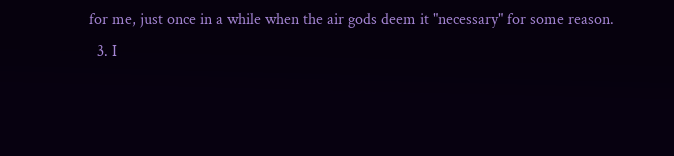for me, just once in a while when the air gods deem it "necessary" for some reason.
  3. I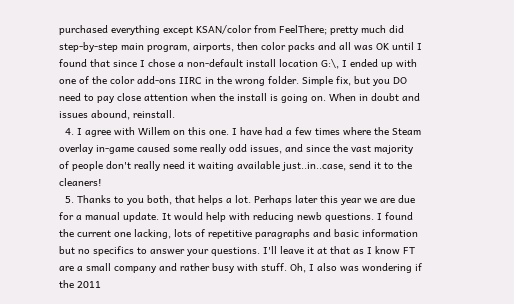purchased everything except KSAN/color from FeelThere; pretty much did step-by-step main program, airports, then color packs and all was OK until I found that since I chose a non-default install location G:\, I ended up with one of the color add-ons IIRC in the wrong folder. Simple fix, but you DO need to pay close attention when the install is going on. When in doubt and issues abound, reinstall.
  4. I agree with Willem on this one. I have had a few times where the Steam overlay in-game caused some really odd issues, and since the vast majority of people don't really need it waiting available just..in..case, send it to the cleaners!
  5. Thanks to you both, that helps a lot. Perhaps later this year we are due for a manual update. It would help with reducing newb questions. I found the current one lacking, lots of repetitive paragraphs and basic information but no specifics to answer your questions. I'll leave it at that as I know FT are a small company and rather busy with stuff. Oh, I also was wondering if the 2011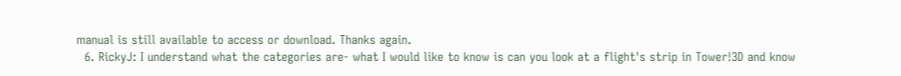manual is still available to access or download. Thanks again.
  6. RickyJ: I understand what the categories are- what I would like to know is can you look at a flight's strip in Tower!3D and know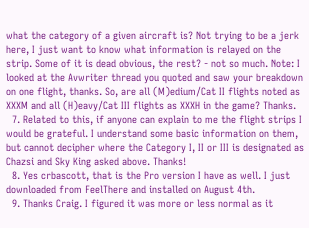what the category of a given aircraft is? Not trying to be a jerk here, I just want to know what information is relayed on the strip. Some of it is dead obvious, the rest? - not so much. Note: I looked at the Avwriter thread you quoted and saw your breakdown on one flight, thanks. So, are all (M)edium/Cat II flights noted as XXXM and all (H)eavy/Cat III flights as XXXH in the game? Thanks.
  7. Related to this, if anyone can explain to me the flight strips I would be grateful. I understand some basic information on them, but cannot decipher where the Category I, II or III is designated as Chazsi and Sky King asked above. Thanks!
  8. Yes crbascott, that is the Pro version I have as well. I just downloaded from FeelThere and installed on August 4th.
  9. Thanks Craig. I figured it was more or less normal as it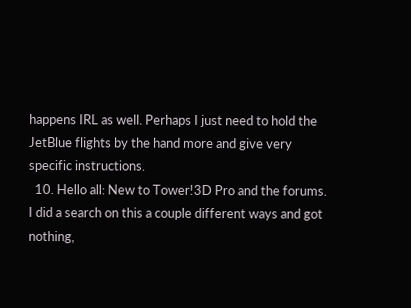happens IRL as well. Perhaps I just need to hold the JetBlue flights by the hand more and give very specific instructions.
  10. Hello all: New to Tower!3D Pro and the forums. I did a search on this a couple different ways and got nothing,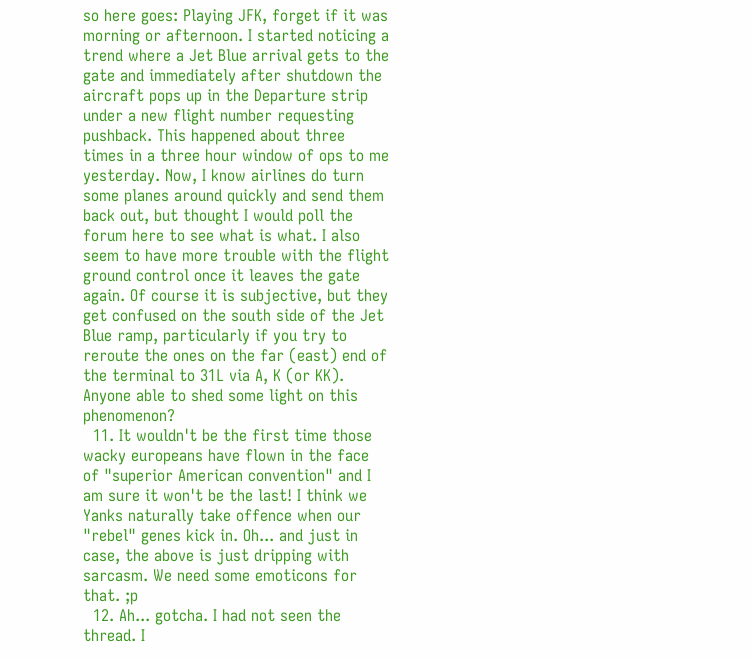so here goes: Playing JFK, forget if it was morning or afternoon. I started noticing a trend where a Jet Blue arrival gets to the gate and immediately after shutdown the aircraft pops up in the Departure strip under a new flight number requesting pushback. This happened about three times in a three hour window of ops to me yesterday. Now, I know airlines do turn some planes around quickly and send them back out, but thought I would poll the forum here to see what is what. I also seem to have more trouble with the flight ground control once it leaves the gate again. Of course it is subjective, but they get confused on the south side of the Jet Blue ramp, particularly if you try to reroute the ones on the far (east) end of the terminal to 31L via A, K (or KK). Anyone able to shed some light on this phenomenon?
  11. It wouldn't be the first time those wacky europeans have flown in the face of "superior American convention" and I am sure it won't be the last! I think we Yanks naturally take offence when our "rebel" genes kick in. Oh... and just in case, the above is just dripping with sarcasm. We need some emoticons for that. ;p
  12. Ah... gotcha. I had not seen the thread. I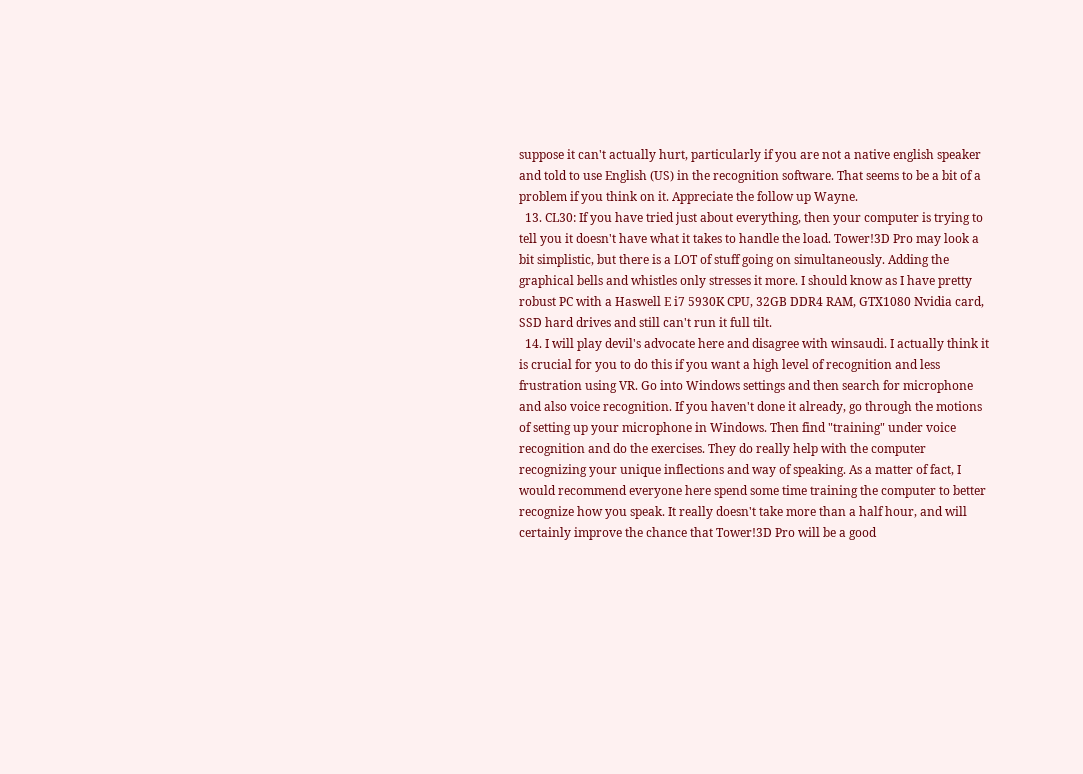suppose it can't actually hurt, particularly if you are not a native english speaker and told to use English (US) in the recognition software. That seems to be a bit of a problem if you think on it. Appreciate the follow up Wayne.
  13. CL30: If you have tried just about everything, then your computer is trying to tell you it doesn't have what it takes to handle the load. Tower!3D Pro may look a bit simplistic, but there is a LOT of stuff going on simultaneously. Adding the graphical bells and whistles only stresses it more. I should know as I have pretty robust PC with a Haswell E i7 5930K CPU, 32GB DDR4 RAM, GTX1080 Nvidia card, SSD hard drives and still can't run it full tilt.
  14. I will play devil's advocate here and disagree with winsaudi. I actually think it is crucial for you to do this if you want a high level of recognition and less frustration using VR. Go into Windows settings and then search for microphone and also voice recognition. If you haven't done it already, go through the motions of setting up your microphone in Windows. Then find "training" under voice recognition and do the exercises. They do really help with the computer recognizing your unique inflections and way of speaking. As a matter of fact, I would recommend everyone here spend some time training the computer to better recognize how you speak. It really doesn't take more than a half hour, and will certainly improve the chance that Tower!3D Pro will be a good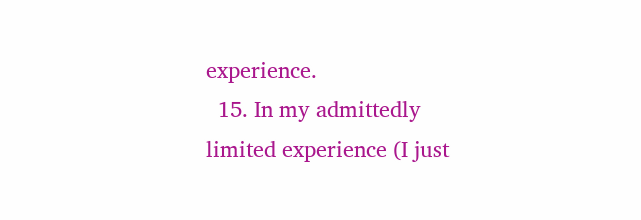experience.
  15. In my admittedly limited experience (I just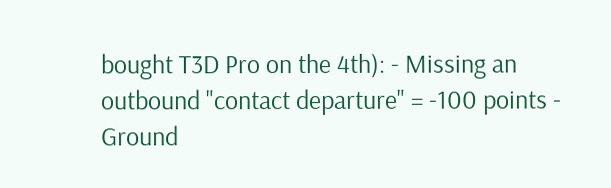bought T3D Pro on the 4th): - Missing an outbound "contact departure" = -100 points - Ground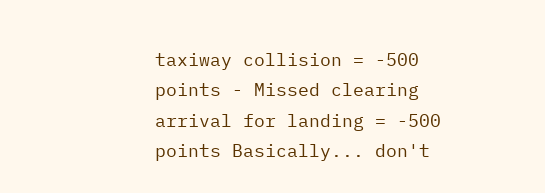taxiway collision = -500 points - Missed clearing arrival for landing = -500 points Basically... don't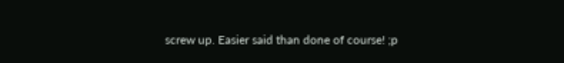screw up. Easier said than done of course! ;p